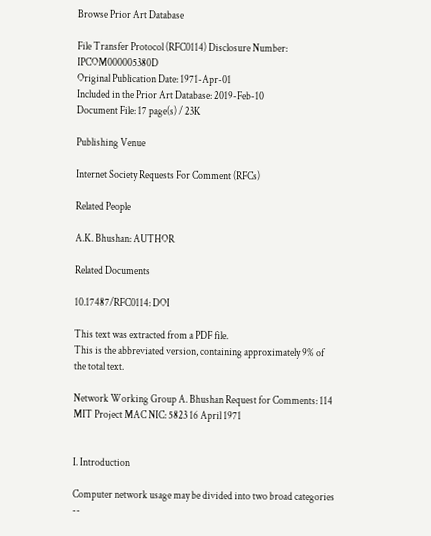Browse Prior Art Database

File Transfer Protocol (RFC0114) Disclosure Number: IPCOM000005380D
Original Publication Date: 1971-Apr-01
Included in the Prior Art Database: 2019-Feb-10
Document File: 17 page(s) / 23K

Publishing Venue

Internet Society Requests For Comment (RFCs)

Related People

A.K. Bhushan: AUTHOR

Related Documents

10.17487/RFC0114: DOI

This text was extracted from a PDF file.
This is the abbreviated version, containing approximately 9% of the total text.

Network Working Group A. Bhushan Request for Comments: 114 MIT Project MAC NIC: 5823 16 April 1971


I. Introduction

Computer network usage may be divided into two broad categories --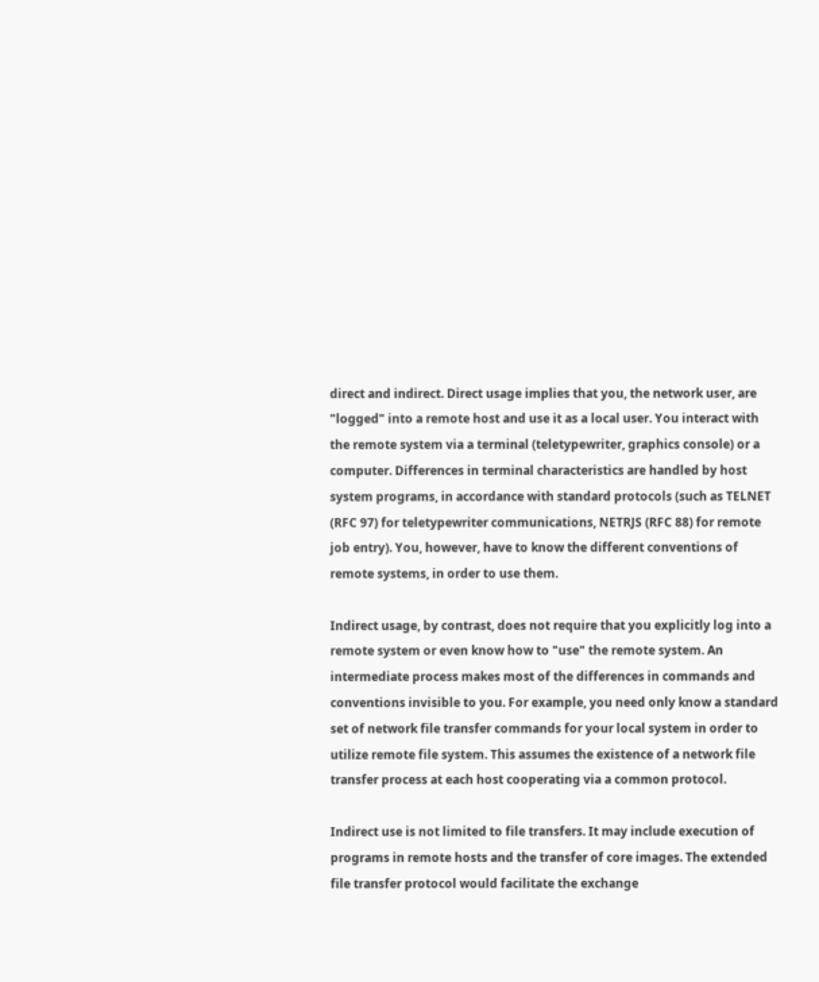direct and indirect. Direct usage implies that you, the network user, are "logged" into a remote host and use it as a local user. You interact with the remote system via a terminal (teletypewriter, graphics console) or a computer. Differences in terminal characteristics are handled by host system programs, in accordance with standard protocols (such as TELNET (RFC 97) for teletypewriter communications, NETRJS (RFC 88) for remote job entry). You, however, have to know the different conventions of remote systems, in order to use them.

Indirect usage, by contrast, does not require that you explicitly log into a remote system or even know how to "use" the remote system. An intermediate process makes most of the differences in commands and conventions invisible to you. For example, you need only know a standard set of network file transfer commands for your local system in order to utilize remote file system. This assumes the existence of a network file transfer process at each host cooperating via a common protocol.

Indirect use is not limited to file transfers. It may include execution of programs in remote hosts and the transfer of core images. The extended file transfer protocol would facilitate the exchange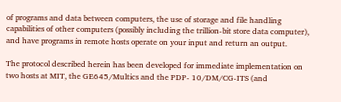of programs and data between computers, the use of storage and file handling capabilities of other computers (possibly including the trillion-bit store data computer), and have programs in remote hosts operate on your input and return an output.

The protocol described herein has been developed for immediate implementation on two hosts at MIT, the GE645/Multics and the PDP- 10/DM/CG-ITS (and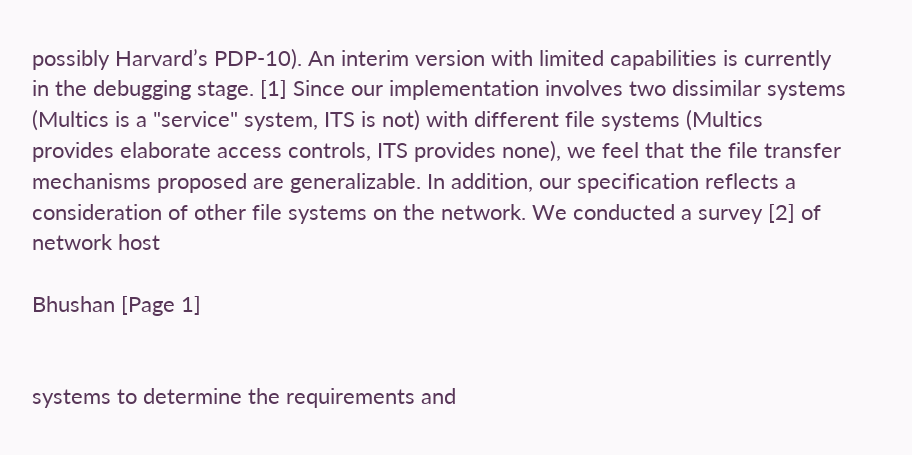possibly Harvard’s PDP-10). An interim version with limited capabilities is currently in the debugging stage. [1] Since our implementation involves two dissimilar systems (Multics is a "service" system, ITS is not) with different file systems (Multics provides elaborate access controls, ITS provides none), we feel that the file transfer mechanisms proposed are generalizable. In addition, our specification reflects a consideration of other file systems on the network. We conducted a survey [2] of network host

Bhushan [Page 1]


systems to determine the requirements and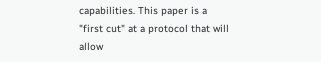capabilities. This paper is a "first cut" at a protocol that will allow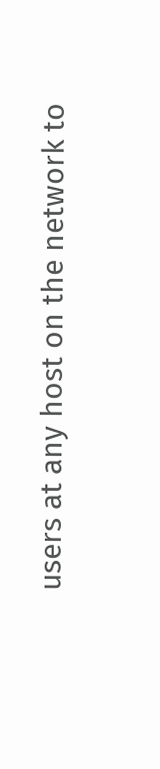users at any host on the network to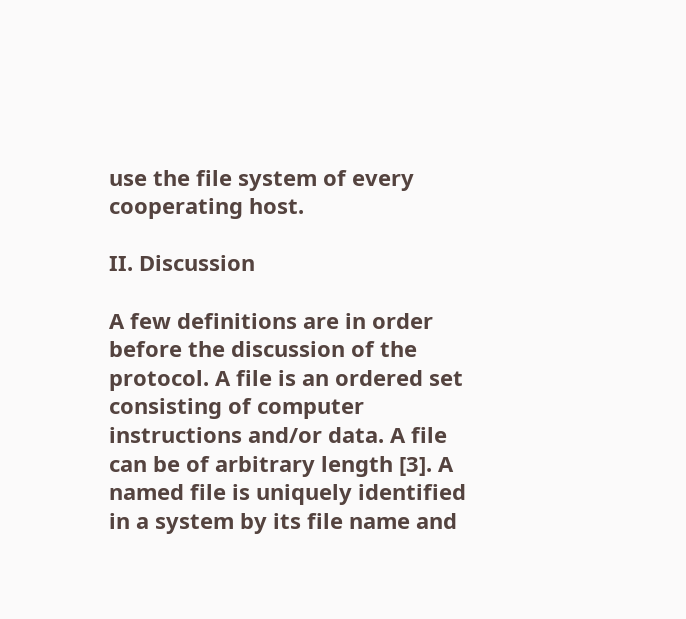use the file system of every cooperating host.

II. Discussion

A few definitions are in order before the discussion of the protocol. A file is an ordered set consisting of computer instructions and/or data. A file can be of arbitrary length [3]. A named file is uniquely identified in a system by its file name and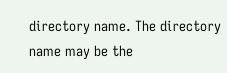directory name. The directory name may be the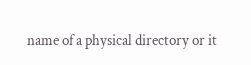name of a physical directory or it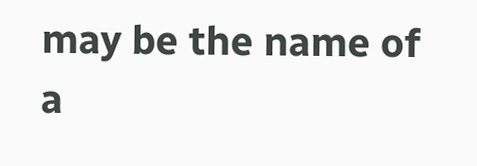may be the name of a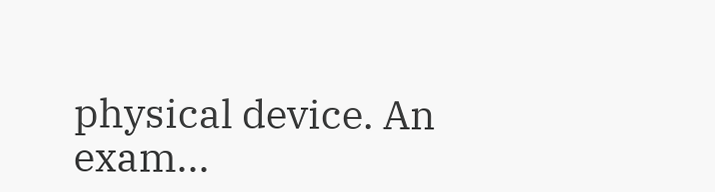physical device. An exam...